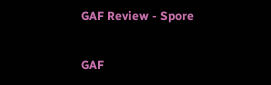GAF Review - Spore

GAF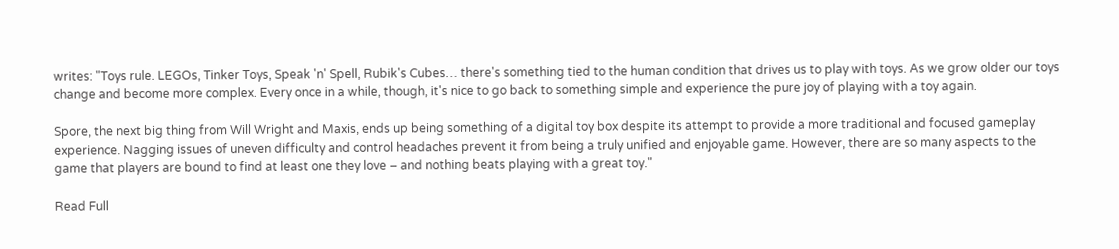writes: "Toys rule. LEGOs, Tinker Toys, Speak 'n' Spell, Rubik's Cubes… there's something tied to the human condition that drives us to play with toys. As we grow older our toys change and become more complex. Every once in a while, though, it's nice to go back to something simple and experience the pure joy of playing with a toy again.

Spore, the next big thing from Will Wright and Maxis, ends up being something of a digital toy box despite its attempt to provide a more traditional and focused gameplay experience. Nagging issues of uneven difficulty and control headaches prevent it from being a truly unified and enjoyable game. However, there are so many aspects to the game that players are bound to find at least one they love – and nothing beats playing with a great toy."

Read Full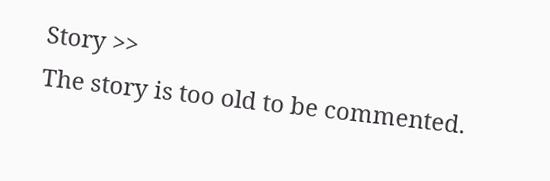Story >>
The story is too old to be commented.